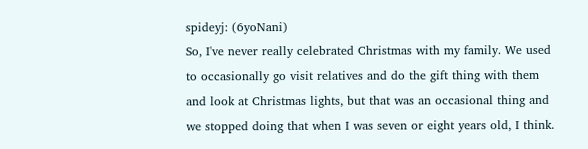spideyj: (6yoNani)
So, I've never really celebrated Christmas with my family. We used to occasionally go visit relatives and do the gift thing with them and look at Christmas lights, but that was an occasional thing and we stopped doing that when I was seven or eight years old, I think.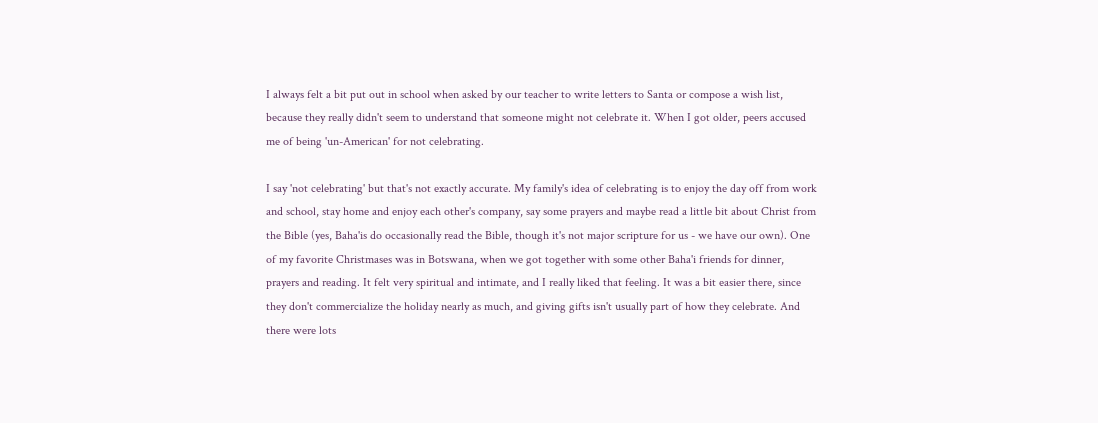I always felt a bit put out in school when asked by our teacher to write letters to Santa or compose a wish list, because they really didn't seem to understand that someone might not celebrate it. When I got older, peers accused me of being 'un-American' for not celebrating.

I say 'not celebrating' but that's not exactly accurate. My family's idea of celebrating is to enjoy the day off from work and school, stay home and enjoy each other's company, say some prayers and maybe read a little bit about Christ from the Bible (yes, Baha'is do occasionally read the Bible, though it's not major scripture for us - we have our own). One of my favorite Christmases was in Botswana, when we got together with some other Baha'i friends for dinner, prayers and reading. It felt very spiritual and intimate, and I really liked that feeling. It was a bit easier there, since they don't commercialize the holiday nearly as much, and giving gifts isn't usually part of how they celebrate. And there were lots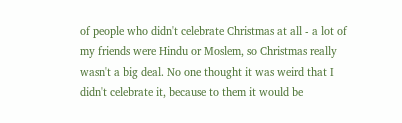of people who didn't celebrate Christmas at all - a lot of my friends were Hindu or Moslem, so Christmas really wasn't a big deal. No one thought it was weird that I didn't celebrate it, because to them it would be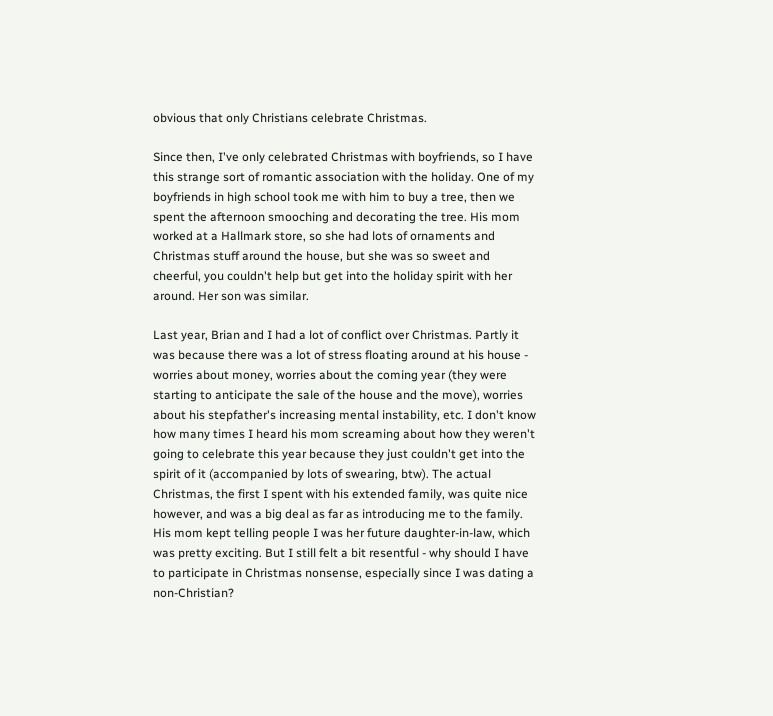obvious that only Christians celebrate Christmas.

Since then, I've only celebrated Christmas with boyfriends, so I have this strange sort of romantic association with the holiday. One of my boyfriends in high school took me with him to buy a tree, then we spent the afternoon smooching and decorating the tree. His mom worked at a Hallmark store, so she had lots of ornaments and Christmas stuff around the house, but she was so sweet and cheerful, you couldn't help but get into the holiday spirit with her around. Her son was similar.

Last year, Brian and I had a lot of conflict over Christmas. Partly it was because there was a lot of stress floating around at his house - worries about money, worries about the coming year (they were starting to anticipate the sale of the house and the move), worries about his stepfather's increasing mental instability, etc. I don't know how many times I heard his mom screaming about how they weren't going to celebrate this year because they just couldn't get into the spirit of it (accompanied by lots of swearing, btw). The actual Christmas, the first I spent with his extended family, was quite nice however, and was a big deal as far as introducing me to the family. His mom kept telling people I was her future daughter-in-law, which was pretty exciting. But I still felt a bit resentful - why should I have to participate in Christmas nonsense, especially since I was dating a non-Christian?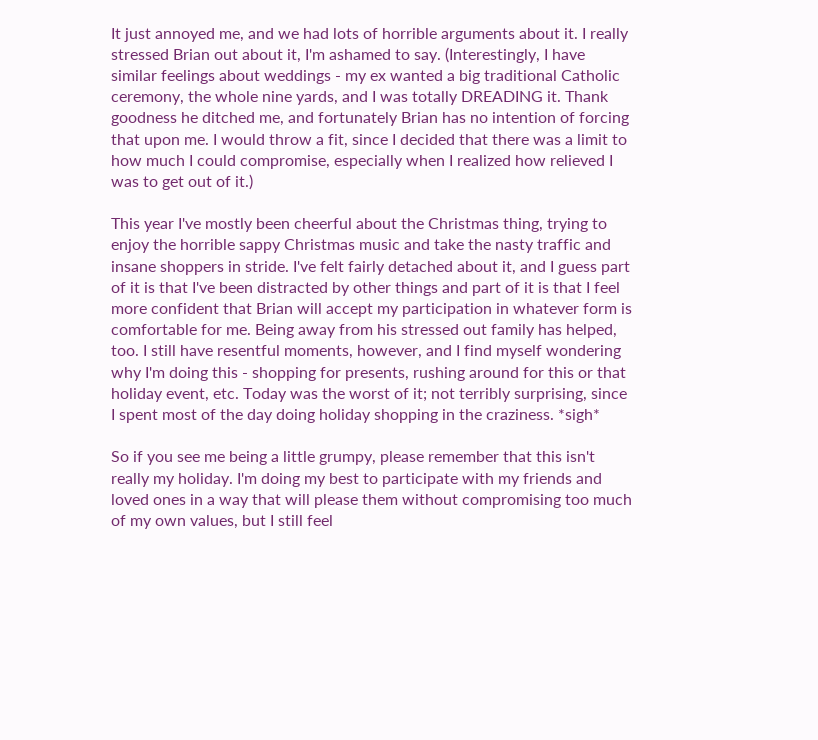It just annoyed me, and we had lots of horrible arguments about it. I really stressed Brian out about it, I'm ashamed to say. (Interestingly, I have similar feelings about weddings - my ex wanted a big traditional Catholic ceremony, the whole nine yards, and I was totally DREADING it. Thank goodness he ditched me, and fortunately Brian has no intention of forcing that upon me. I would throw a fit, since I decided that there was a limit to how much I could compromise, especially when I realized how relieved I was to get out of it.)

This year I've mostly been cheerful about the Christmas thing, trying to enjoy the horrible sappy Christmas music and take the nasty traffic and insane shoppers in stride. I've felt fairly detached about it, and I guess part of it is that I've been distracted by other things and part of it is that I feel more confident that Brian will accept my participation in whatever form is comfortable for me. Being away from his stressed out family has helped, too. I still have resentful moments, however, and I find myself wondering why I'm doing this - shopping for presents, rushing around for this or that holiday event, etc. Today was the worst of it; not terribly surprising, since I spent most of the day doing holiday shopping in the craziness. *sigh*

So if you see me being a little grumpy, please remember that this isn't really my holiday. I'm doing my best to participate with my friends and loved ones in a way that will please them without compromising too much of my own values, but I still feel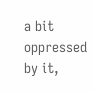a bit oppressed by it,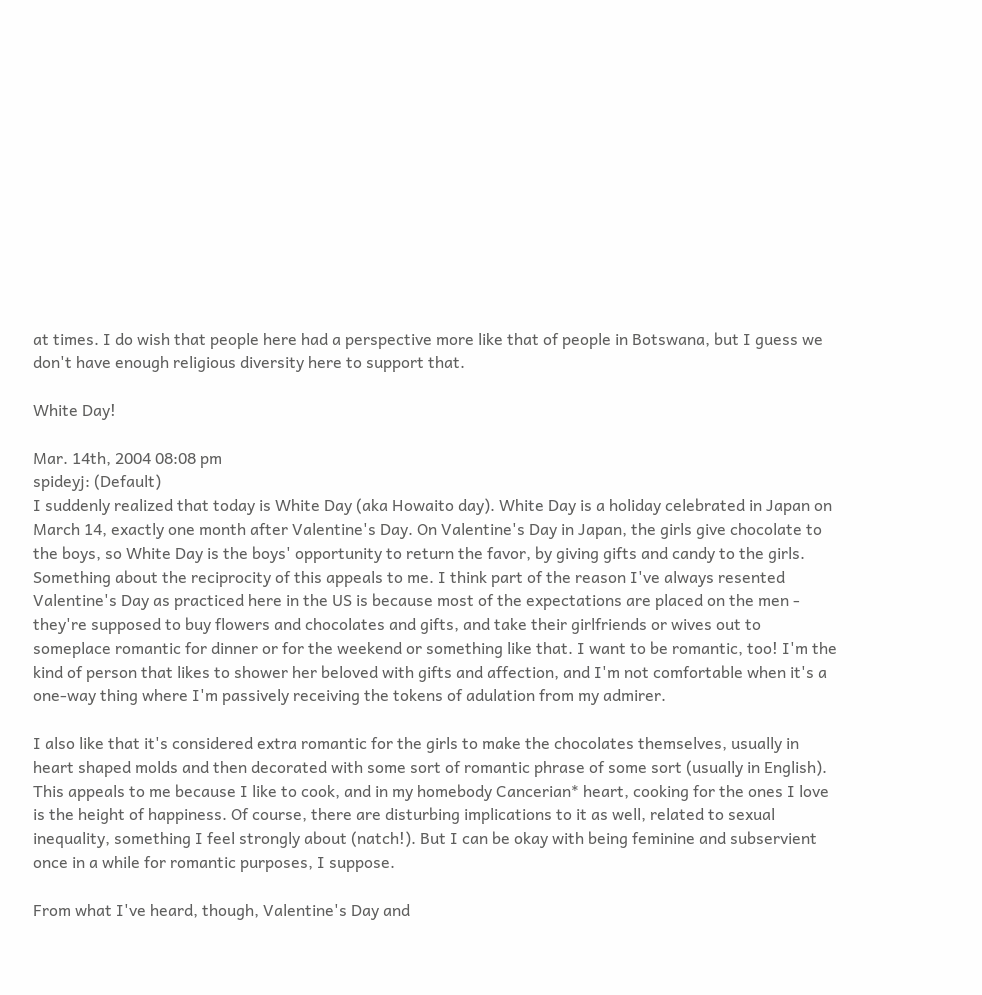at times. I do wish that people here had a perspective more like that of people in Botswana, but I guess we don't have enough religious diversity here to support that.

White Day!

Mar. 14th, 2004 08:08 pm
spideyj: (Default)
I suddenly realized that today is White Day (aka Howaito day). White Day is a holiday celebrated in Japan on March 14, exactly one month after Valentine's Day. On Valentine's Day in Japan, the girls give chocolate to the boys, so White Day is the boys' opportunity to return the favor, by giving gifts and candy to the girls. Something about the reciprocity of this appeals to me. I think part of the reason I've always resented Valentine's Day as practiced here in the US is because most of the expectations are placed on the men - they're supposed to buy flowers and chocolates and gifts, and take their girlfriends or wives out to someplace romantic for dinner or for the weekend or something like that. I want to be romantic, too! I'm the kind of person that likes to shower her beloved with gifts and affection, and I'm not comfortable when it's a one-way thing where I'm passively receiving the tokens of adulation from my admirer.

I also like that it's considered extra romantic for the girls to make the chocolates themselves, usually in heart shaped molds and then decorated with some sort of romantic phrase of some sort (usually in English). This appeals to me because I like to cook, and in my homebody Cancerian* heart, cooking for the ones I love is the height of happiness. Of course, there are disturbing implications to it as well, related to sexual inequality, something I feel strongly about (natch!). But I can be okay with being feminine and subservient once in a while for romantic purposes, I suppose.

From what I've heard, though, Valentine's Day and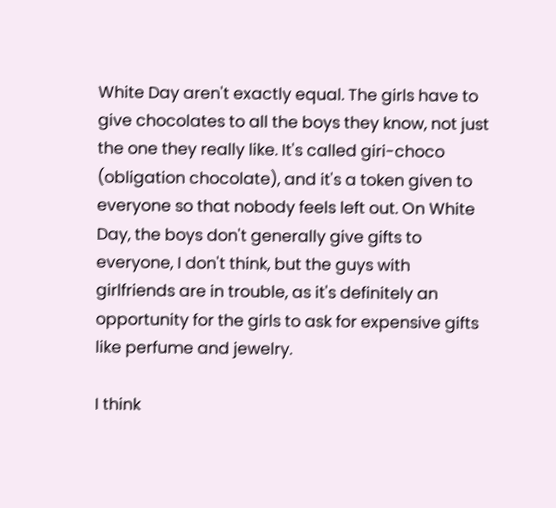White Day aren't exactly equal. The girls have to give chocolates to all the boys they know, not just the one they really like. It's called giri-choco (obligation chocolate), and it's a token given to everyone so that nobody feels left out. On White Day, the boys don't generally give gifts to everyone, I don't think, but the guys with girlfriends are in trouble, as it's definitely an opportunity for the girls to ask for expensive gifts like perfume and jewelry.

I think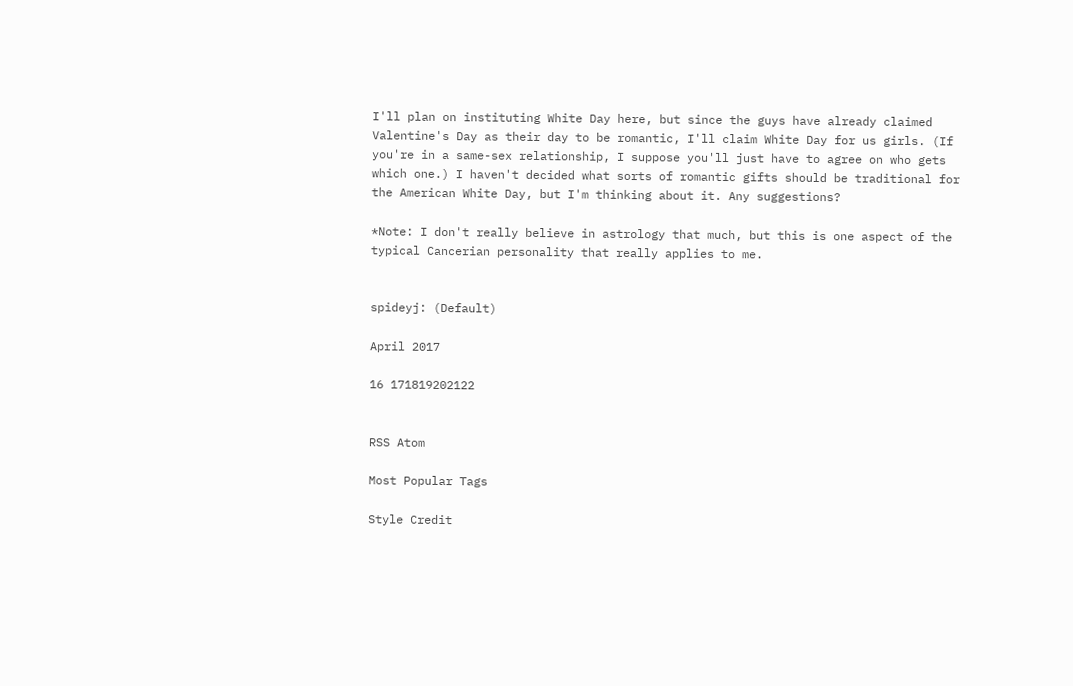I'll plan on instituting White Day here, but since the guys have already claimed Valentine's Day as their day to be romantic, I'll claim White Day for us girls. (If you're in a same-sex relationship, I suppose you'll just have to agree on who gets which one.) I haven't decided what sorts of romantic gifts should be traditional for the American White Day, but I'm thinking about it. Any suggestions?

*Note: I don't really believe in astrology that much, but this is one aspect of the typical Cancerian personality that really applies to me.


spideyj: (Default)

April 2017

16 171819202122


RSS Atom

Most Popular Tags

Style Credit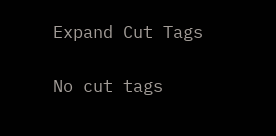Expand Cut Tags

No cut tags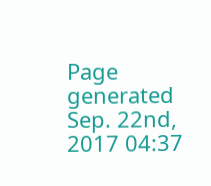Page generated Sep. 22nd, 2017 04:37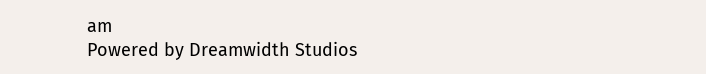am
Powered by Dreamwidth Studios